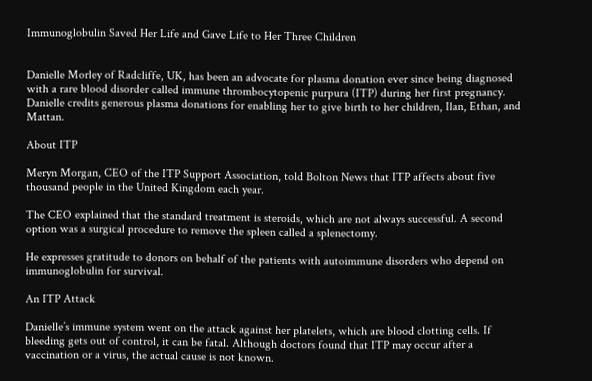Immunoglobulin Saved Her Life and Gave Life to Her Three Children


Danielle Morley of Radcliffe, UK, has been an advocate for plasma donation ever since being diagnosed with a rare blood disorder called immune thrombocytopenic purpura (ITP) during her first pregnancy. Danielle credits generous plasma donations for enabling her to give birth to her children, Ilan, Ethan, and Mattan.

About ITP

Meryn Morgan, CEO of the ITP Support Association, told Bolton News that ITP affects about five thousand people in the United Kingdom each year.

The CEO explained that the standard treatment is steroids, which are not always successful. A second option was a surgical procedure to remove the spleen called a splenectomy.

He expresses gratitude to donors on behalf of the patients with autoimmune disorders who depend on immunoglobulin for survival.

An ITP Attack

Danielle’s immune system went on the attack against her platelets, which are blood clotting cells. If bleeding gets out of control, it can be fatal. Although doctors found that ITP may occur after a vaccination or a virus, the actual cause is not known.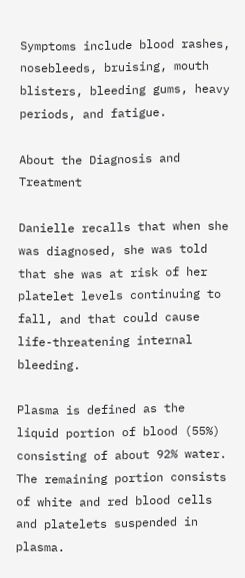Symptoms include blood rashes, nosebleeds, bruising, mouth blisters, bleeding gums, heavy periods, and fatigue.

About the Diagnosis and Treatment

Danielle recalls that when she was diagnosed, she was told that she was at risk of her platelet levels continuing to fall, and that could cause life-threatening internal bleeding.

Plasma is defined as the liquid portion of blood (55%) consisting of about 92% water. The remaining portion consists of white and red blood cells and platelets suspended in plasma.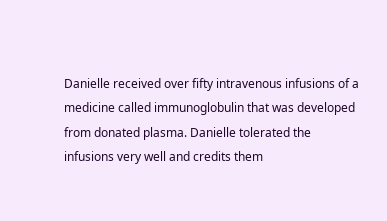Danielle received over fifty intravenous infusions of a medicine called immunoglobulin that was developed from donated plasma. Danielle tolerated the infusions very well and credits them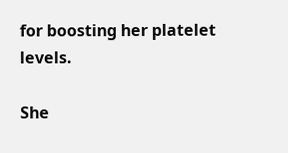for boosting her platelet levels.

She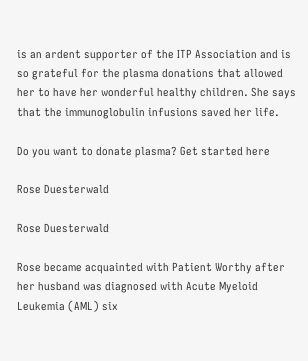is an ardent supporter of the ITP Association and is so grateful for the plasma donations that allowed her to have her wonderful healthy children. She says that the immunoglobulin infusions saved her life.

Do you want to donate plasma? Get started here

Rose Duesterwald

Rose Duesterwald

Rose became acquainted with Patient Worthy after her husband was diagnosed with Acute Myeloid Leukemia (AML) six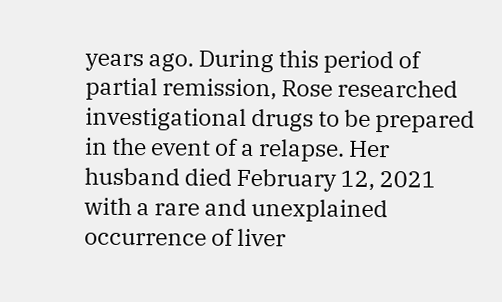years ago. During this period of partial remission, Rose researched investigational drugs to be prepared in the event of a relapse. Her husband died February 12, 2021 with a rare and unexplained occurrence of liver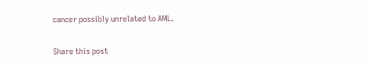cancer possibly unrelated to AML.

Share this post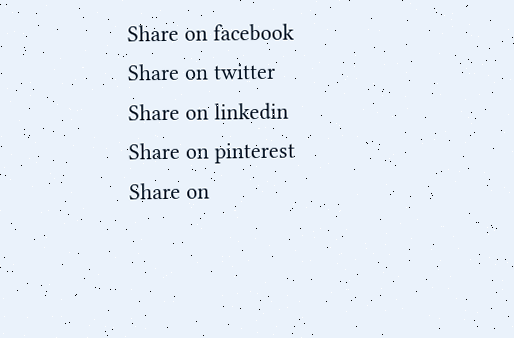Share on facebook
Share on twitter
Share on linkedin
Share on pinterest
Share on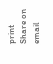print
Share on email